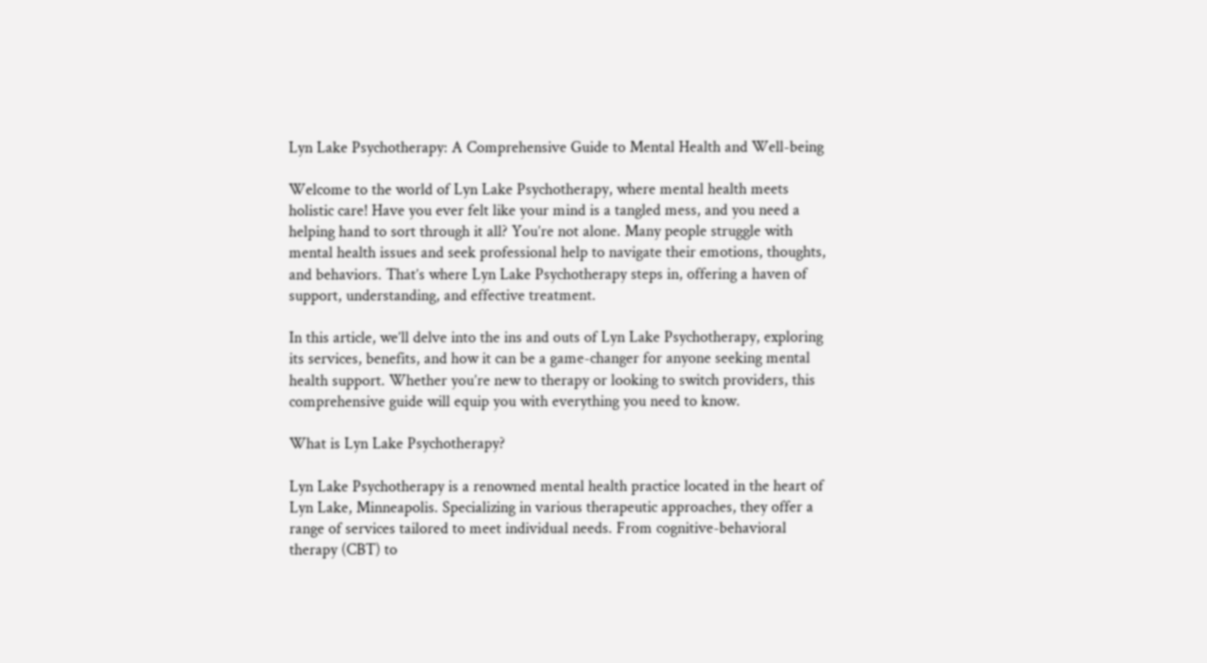Lyn Lake Psychotherapy: A Comprehensive Guide to Mental Health and Well-being

Welcome to the world of Lyn Lake Psychotherapy, where mental health meets holistic care! Have you ever felt like your mind is a tangled mess, and you need a helping hand to sort through it all? You’re not alone. Many people struggle with mental health issues and seek professional help to navigate their emotions, thoughts, and behaviors. That’s where Lyn Lake Psychotherapy steps in, offering a haven of support, understanding, and effective treatment.

In this article, we’ll delve into the ins and outs of Lyn Lake Psychotherapy, exploring its services, benefits, and how it can be a game-changer for anyone seeking mental health support. Whether you’re new to therapy or looking to switch providers, this comprehensive guide will equip you with everything you need to know.

What is Lyn Lake Psychotherapy?

Lyn Lake Psychotherapy is a renowned mental health practice located in the heart of Lyn Lake, Minneapolis. Specializing in various therapeutic approaches, they offer a range of services tailored to meet individual needs. From cognitive-behavioral therapy (CBT) to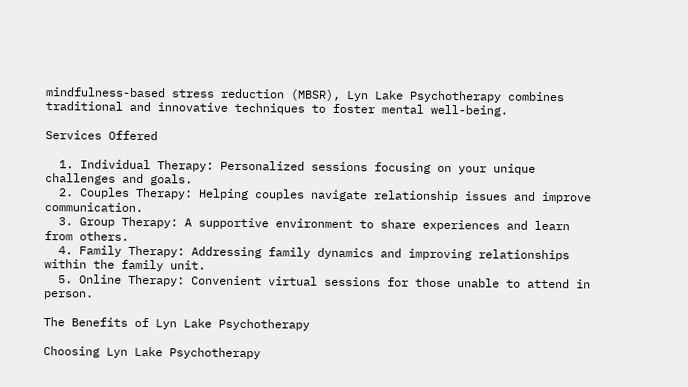mindfulness-based stress reduction (MBSR), Lyn Lake Psychotherapy combines traditional and innovative techniques to foster mental well-being.

Services Offered

  1. Individual Therapy: Personalized sessions focusing on your unique challenges and goals.
  2. Couples Therapy: Helping couples navigate relationship issues and improve communication.
  3. Group Therapy: A supportive environment to share experiences and learn from others.
  4. Family Therapy: Addressing family dynamics and improving relationships within the family unit.
  5. Online Therapy: Convenient virtual sessions for those unable to attend in person.

The Benefits of Lyn Lake Psychotherapy

Choosing Lyn Lake Psychotherapy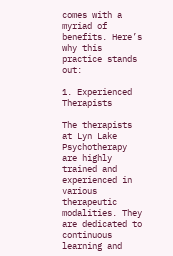comes with a myriad of benefits. Here’s why this practice stands out:

1. Experienced Therapists

The therapists at Lyn Lake Psychotherapy are highly trained and experienced in various therapeutic modalities. They are dedicated to continuous learning and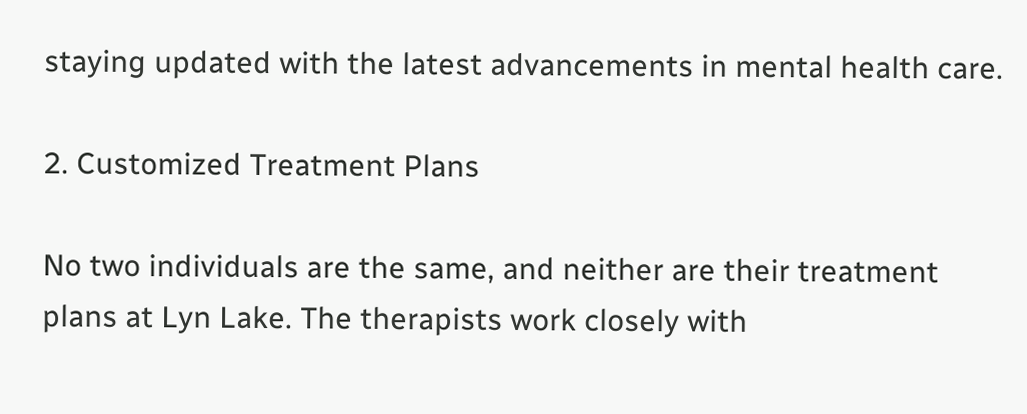staying updated with the latest advancements in mental health care.

2. Customized Treatment Plans

No two individuals are the same, and neither are their treatment plans at Lyn Lake. The therapists work closely with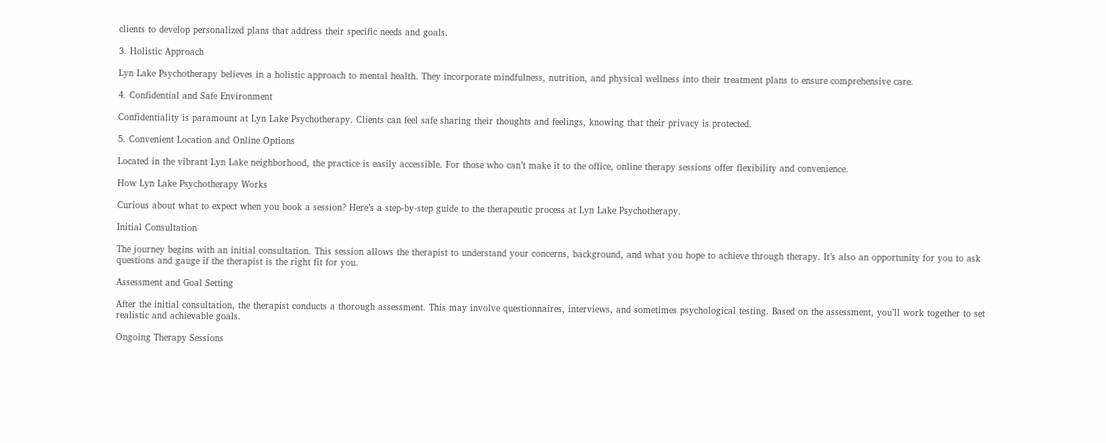clients to develop personalized plans that address their specific needs and goals.

3. Holistic Approach

Lyn Lake Psychotherapy believes in a holistic approach to mental health. They incorporate mindfulness, nutrition, and physical wellness into their treatment plans to ensure comprehensive care.

4. Confidential and Safe Environment

Confidentiality is paramount at Lyn Lake Psychotherapy. Clients can feel safe sharing their thoughts and feelings, knowing that their privacy is protected.

5. Convenient Location and Online Options

Located in the vibrant Lyn Lake neighborhood, the practice is easily accessible. For those who can’t make it to the office, online therapy sessions offer flexibility and convenience.

How Lyn Lake Psychotherapy Works

Curious about what to expect when you book a session? Here’s a step-by-step guide to the therapeutic process at Lyn Lake Psychotherapy.

Initial Consultation

The journey begins with an initial consultation. This session allows the therapist to understand your concerns, background, and what you hope to achieve through therapy. It’s also an opportunity for you to ask questions and gauge if the therapist is the right fit for you.

Assessment and Goal Setting

After the initial consultation, the therapist conducts a thorough assessment. This may involve questionnaires, interviews, and sometimes psychological testing. Based on the assessment, you’ll work together to set realistic and achievable goals.

Ongoing Therapy Sessions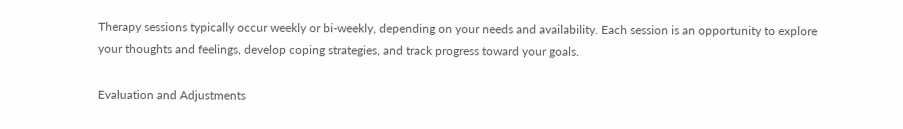Therapy sessions typically occur weekly or bi-weekly, depending on your needs and availability. Each session is an opportunity to explore your thoughts and feelings, develop coping strategies, and track progress toward your goals.

Evaluation and Adjustments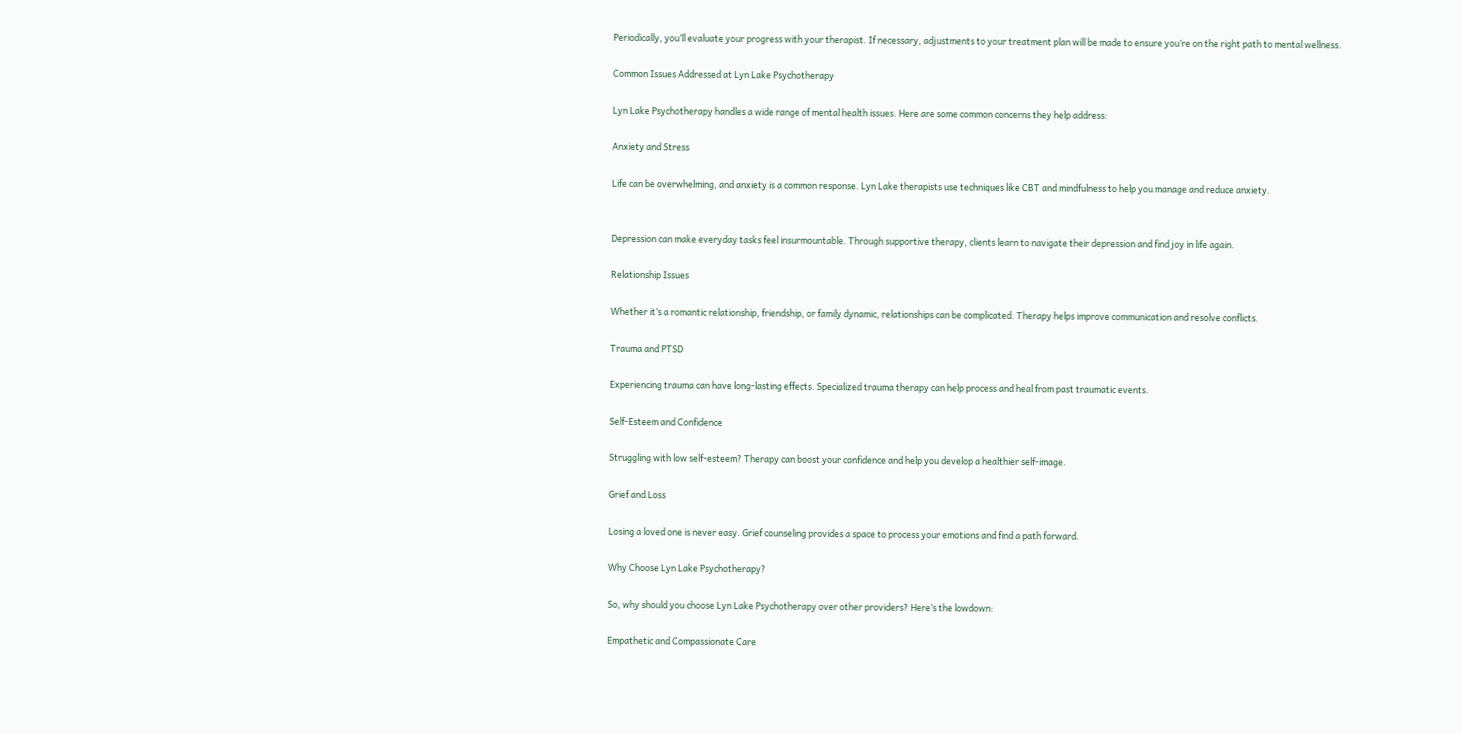Periodically, you’ll evaluate your progress with your therapist. If necessary, adjustments to your treatment plan will be made to ensure you’re on the right path to mental wellness.

Common Issues Addressed at Lyn Lake Psychotherapy

Lyn Lake Psychotherapy handles a wide range of mental health issues. Here are some common concerns they help address:

Anxiety and Stress

Life can be overwhelming, and anxiety is a common response. Lyn Lake therapists use techniques like CBT and mindfulness to help you manage and reduce anxiety.


Depression can make everyday tasks feel insurmountable. Through supportive therapy, clients learn to navigate their depression and find joy in life again.

Relationship Issues

Whether it’s a romantic relationship, friendship, or family dynamic, relationships can be complicated. Therapy helps improve communication and resolve conflicts.

Trauma and PTSD

Experiencing trauma can have long-lasting effects. Specialized trauma therapy can help process and heal from past traumatic events.

Self-Esteem and Confidence

Struggling with low self-esteem? Therapy can boost your confidence and help you develop a healthier self-image.

Grief and Loss

Losing a loved one is never easy. Grief counseling provides a space to process your emotions and find a path forward.

Why Choose Lyn Lake Psychotherapy?

So, why should you choose Lyn Lake Psychotherapy over other providers? Here’s the lowdown:

Empathetic and Compassionate Care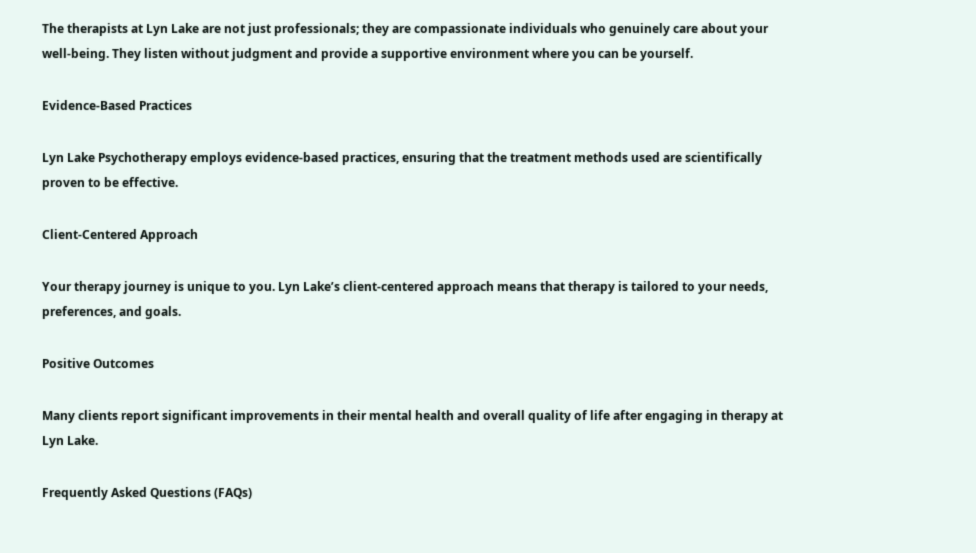The therapists at Lyn Lake are not just professionals; they are compassionate individuals who genuinely care about your well-being. They listen without judgment and provide a supportive environment where you can be yourself.

Evidence-Based Practices

Lyn Lake Psychotherapy employs evidence-based practices, ensuring that the treatment methods used are scientifically proven to be effective.

Client-Centered Approach

Your therapy journey is unique to you. Lyn Lake’s client-centered approach means that therapy is tailored to your needs, preferences, and goals.

Positive Outcomes

Many clients report significant improvements in their mental health and overall quality of life after engaging in therapy at Lyn Lake.

Frequently Asked Questions (FAQs)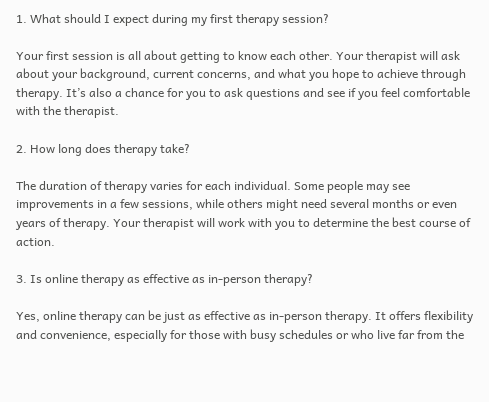1. What should I expect during my first therapy session?

Your first session is all about getting to know each other. Your therapist will ask about your background, current concerns, and what you hope to achieve through therapy. It’s also a chance for you to ask questions and see if you feel comfortable with the therapist.

2. How long does therapy take?

The duration of therapy varies for each individual. Some people may see improvements in a few sessions, while others might need several months or even years of therapy. Your therapist will work with you to determine the best course of action.

3. Is online therapy as effective as in-person therapy?

Yes, online therapy can be just as effective as in-person therapy. It offers flexibility and convenience, especially for those with busy schedules or who live far from the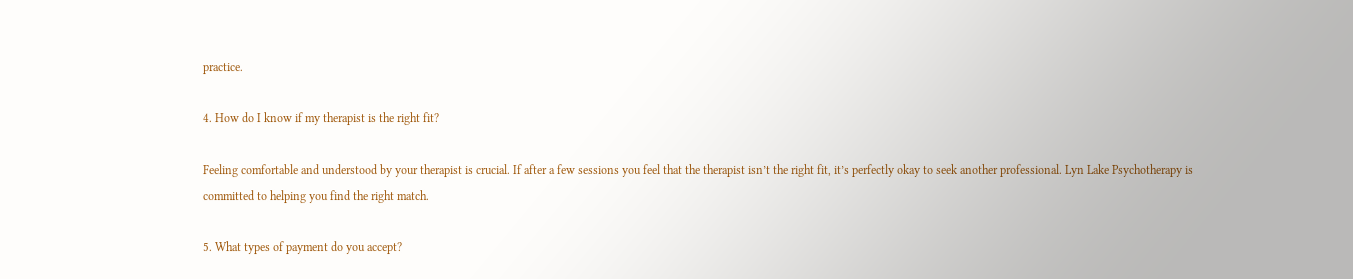practice.

4. How do I know if my therapist is the right fit?

Feeling comfortable and understood by your therapist is crucial. If after a few sessions you feel that the therapist isn’t the right fit, it’s perfectly okay to seek another professional. Lyn Lake Psychotherapy is committed to helping you find the right match.

5. What types of payment do you accept?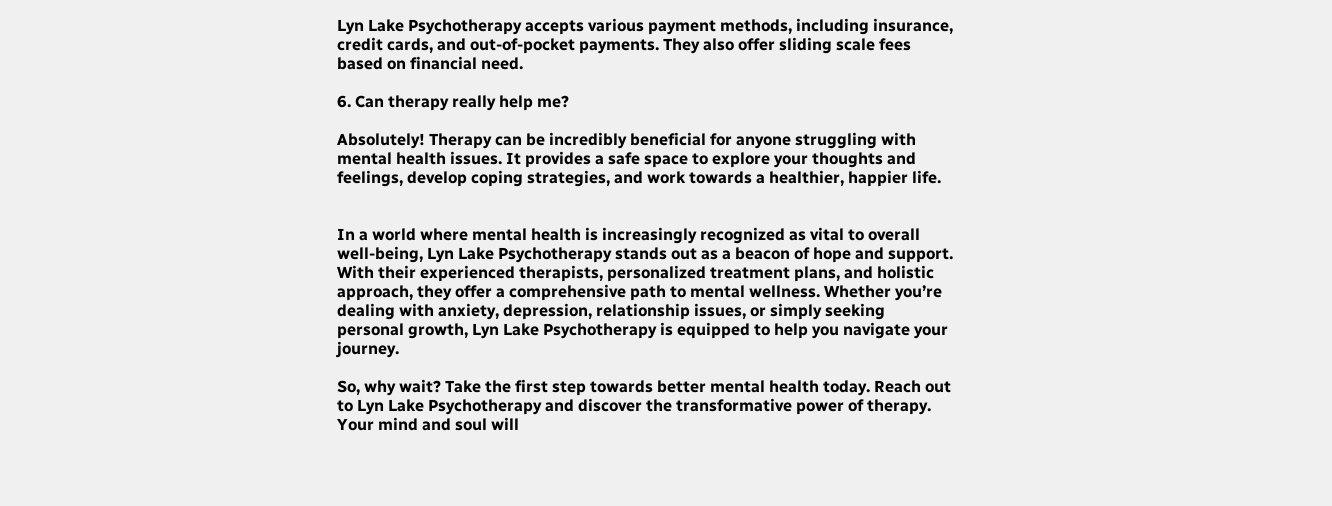Lyn Lake Psychotherapy accepts various payment methods, including insurance, credit cards, and out-of-pocket payments. They also offer sliding scale fees based on financial need.

6. Can therapy really help me?

Absolutely! Therapy can be incredibly beneficial for anyone struggling with mental health issues. It provides a safe space to explore your thoughts and feelings, develop coping strategies, and work towards a healthier, happier life.


In a world where mental health is increasingly recognized as vital to overall well-being, Lyn Lake Psychotherapy stands out as a beacon of hope and support. With their experienced therapists, personalized treatment plans, and holistic approach, they offer a comprehensive path to mental wellness. Whether you’re dealing with anxiety, depression, relationship issues, or simply seeking personal growth, Lyn Lake Psychotherapy is equipped to help you navigate your journey.

So, why wait? Take the first step towards better mental health today. Reach out to Lyn Lake Psychotherapy and discover the transformative power of therapy. Your mind and soul will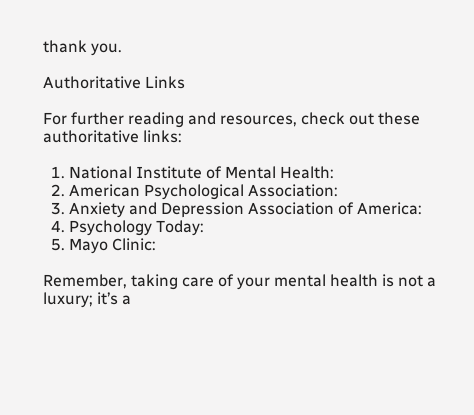thank you.

Authoritative Links

For further reading and resources, check out these authoritative links:

  1. National Institute of Mental Health:
  2. American Psychological Association:
  3. Anxiety and Depression Association of America:
  4. Psychology Today:
  5. Mayo Clinic:

Remember, taking care of your mental health is not a luxury; it’s a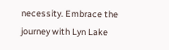necessity. Embrace the journey with Lyn Lake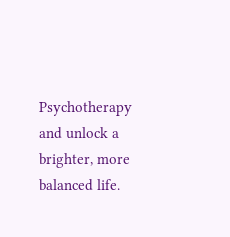Psychotherapy and unlock a brighter, more balanced life.